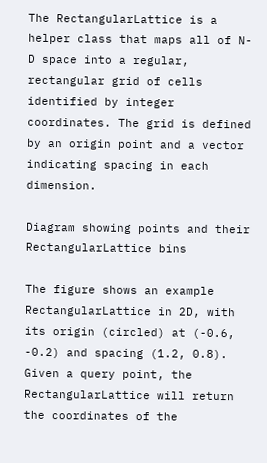The RectangularLattice is a helper class that maps all of N-D space into a regular, rectangular grid of cells identified by integer coordinates. The grid is defined by an origin point and a vector indicating spacing in each dimension.

Diagram showing points and their RectangularLattice bins

The figure shows an example RectangularLattice in 2D, with its origin (circled) at (-0.6, -0.2) and spacing (1.2, 0.8). Given a query point, the RectangularLattice will return the coordinates of the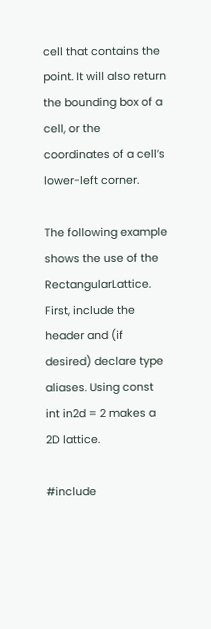cell that contains the point. It will also return the bounding box of a cell, or the coordinates of a cell’s lower-left corner.

The following example shows the use of the RectangularLattice. First, include the header and (if desired) declare type aliases. Using const int in2d = 2 makes a 2D lattice.

#include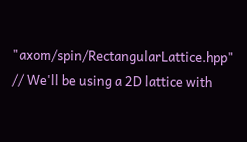"axom/spin/RectangularLattice.hpp"
// We'll be using a 2D lattice with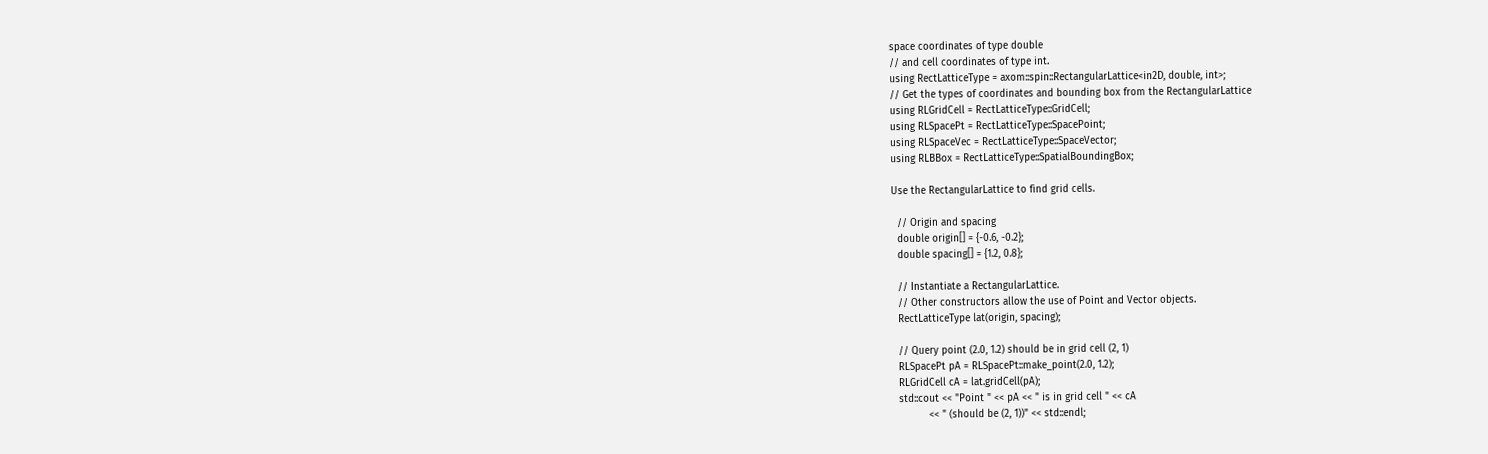space coordinates of type double
// and cell coordinates of type int.
using RectLatticeType = axom::spin::RectangularLattice<in2D, double, int>;
// Get the types of coordinates and bounding box from the RectangularLattice
using RLGridCell = RectLatticeType::GridCell;
using RLSpacePt = RectLatticeType::SpacePoint;
using RLSpaceVec = RectLatticeType::SpaceVector;
using RLBBox = RectLatticeType::SpatialBoundingBox;

Use the RectangularLattice to find grid cells.

  // Origin and spacing
  double origin[] = {-0.6, -0.2};
  double spacing[] = {1.2, 0.8};

  // Instantiate a RectangularLattice.
  // Other constructors allow the use of Point and Vector objects.
  RectLatticeType lat(origin, spacing);

  // Query point (2.0, 1.2) should be in grid cell (2, 1)
  RLSpacePt pA = RLSpacePt::make_point(2.0, 1.2);
  RLGridCell cA = lat.gridCell(pA);
  std::cout << "Point " << pA << " is in grid cell " << cA
            << " (should be (2, 1))" << std::endl;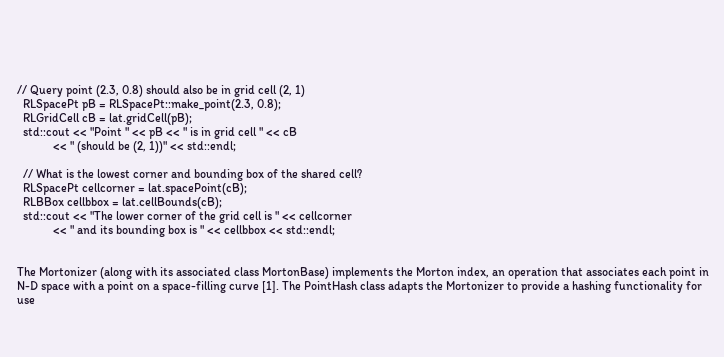// Query point (2.3, 0.8) should also be in grid cell (2, 1)
  RLSpacePt pB = RLSpacePt::make_point(2.3, 0.8);
  RLGridCell cB = lat.gridCell(pB);
  std::cout << "Point " << pB << " is in grid cell " << cB
            << " (should be (2, 1))" << std::endl;

  // What is the lowest corner and bounding box of the shared cell?
  RLSpacePt cellcorner = lat.spacePoint(cB);
  RLBBox cellbbox = lat.cellBounds(cB);
  std::cout << "The lower corner of the grid cell is " << cellcorner
            << " and its bounding box is " << cellbbox << std::endl;


The Mortonizer (along with its associated class MortonBase) implements the Morton index, an operation that associates each point in N-D space with a point on a space-filling curve [1]. The PointHash class adapts the Mortonizer to provide a hashing functionality for use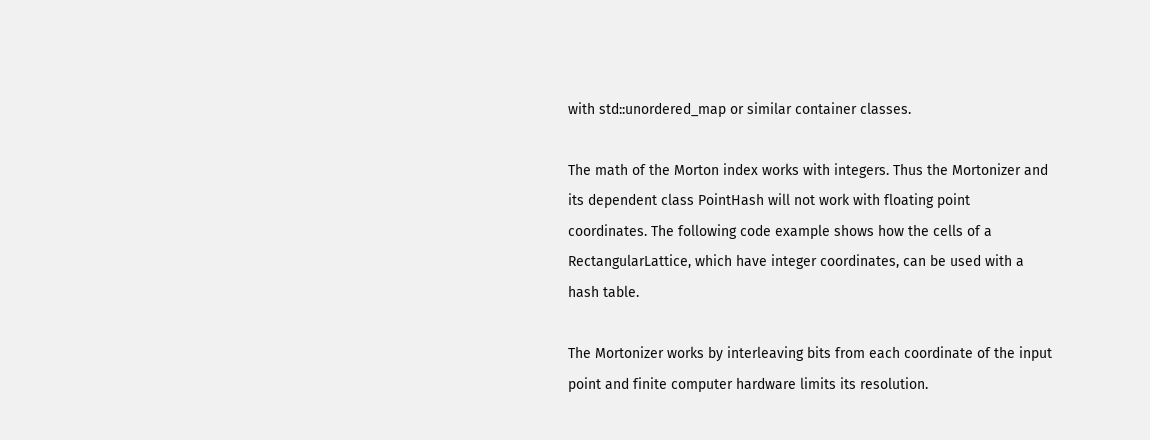with std::unordered_map or similar container classes.

The math of the Morton index works with integers. Thus the Mortonizer and its dependent class PointHash will not work with floating point coordinates. The following code example shows how the cells of a RectangularLattice, which have integer coordinates, can be used with a hash table.

The Mortonizer works by interleaving bits from each coordinate of the input point and finite computer hardware limits its resolution.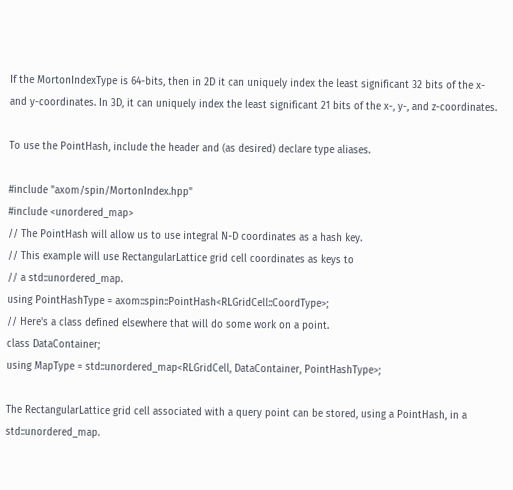If the MortonIndexType is 64-bits, then in 2D it can uniquely index the least significant 32 bits of the x- and y-coordinates. In 3D, it can uniquely index the least significant 21 bits of the x-, y-, and z-coordinates.

To use the PointHash, include the header and (as desired) declare type aliases.

#include "axom/spin/MortonIndex.hpp"
#include <unordered_map>
// The PointHash will allow us to use integral N-D coordinates as a hash key.
// This example will use RectangularLattice grid cell coordinates as keys to
// a std::unordered_map.
using PointHashType = axom::spin::PointHash<RLGridCell::CoordType>;
// Here's a class defined elsewhere that will do some work on a point.
class DataContainer;
using MapType = std::unordered_map<RLGridCell, DataContainer, PointHashType>;

The RectangularLattice grid cell associated with a query point can be stored, using a PointHash, in a std::unordered_map.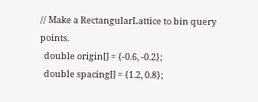// Make a RectangularLattice to bin query points.
  double origin[] = {-0.6, -0.2};
  double spacing[] = {1.2, 0.8};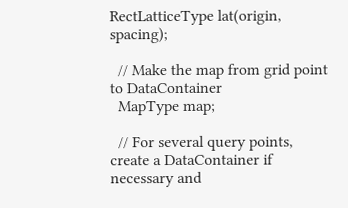RectLatticeType lat(origin, spacing);

  // Make the map from grid point to DataContainer
  MapType map;

  // For several query points, create a DataContainer if necessary and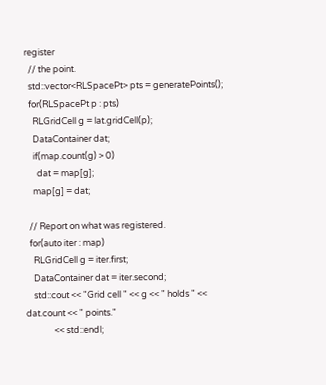register
  // the point.
  std::vector<RLSpacePt> pts = generatePoints();
  for(RLSpacePt p : pts)
    RLGridCell g = lat.gridCell(p);
    DataContainer dat;
    if(map.count(g) > 0)
      dat = map[g];
    map[g] = dat;

  // Report on what was registered.
  for(auto iter : map)
    RLGridCell g = iter.first;
    DataContainer dat = iter.second;
    std::cout << "Grid cell " << g << " holds " << dat.count << " points."
              << std::endl;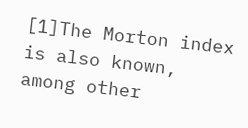[1]The Morton index is also known, among other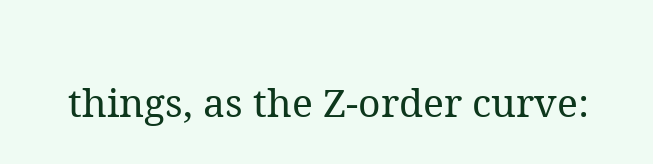things, as the Z-order curve: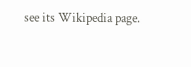see its Wikipedia page.